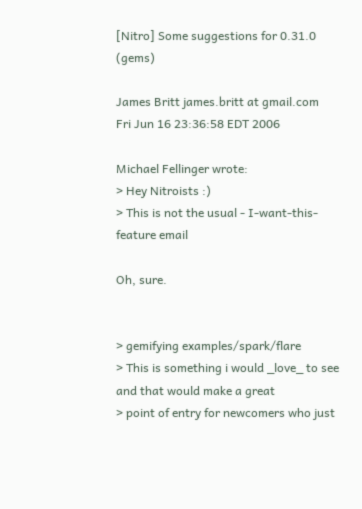[Nitro] Some suggestions for 0.31.0 (gems)

James Britt james.britt at gmail.com
Fri Jun 16 23:36:58 EDT 2006

Michael Fellinger wrote:
> Hey Nitroists :)
> This is not the usual - I-want-this-feature email

Oh, sure.


> gemifying examples/spark/flare
> This is something i would _love_ to see and that would make a great
> point of entry for newcomers who just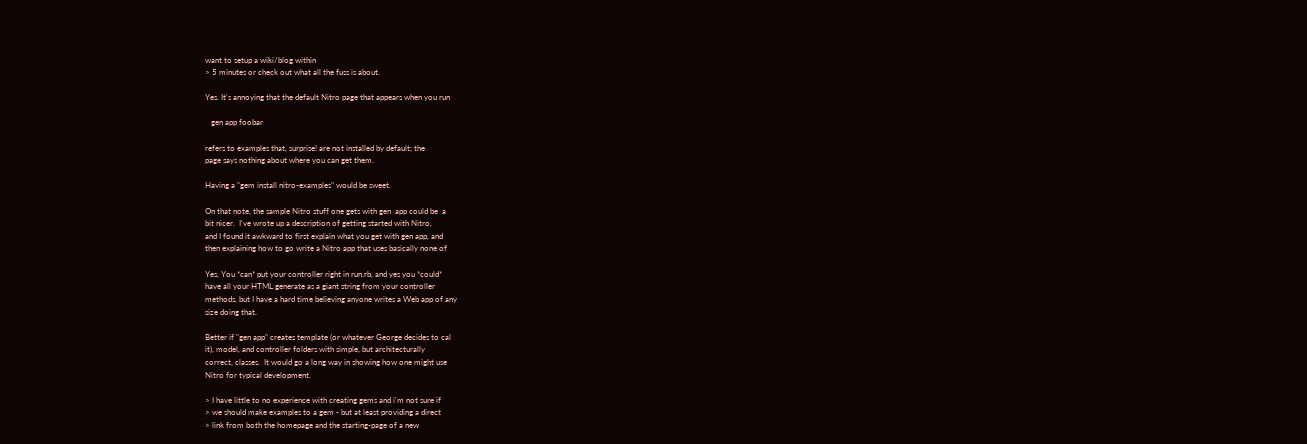want to setup a wiki/blog within
> 5 minutes or check out what all the fuss is about.

Yes. It's annoying that the default Nitro page that appears when you run

   gen app foobar

refers to examples that, surprise! are not installed by default; the
page says nothing about where you can get them.

Having a "gem install nitro-examples" would be sweet.

On that note, the sample Nitro stuff one gets with gen  app could be  a
bit nicer.  I've wrote up a description of getting started with Nitro,
and I found it awkward to first explain what you get with gen app, and
then explaining how to go write a Nitro app that uses basically none of

Yes, You *can* put your controller right in run.rb, and yes you *could*
have all your HTML generate as a giant string from your controller
methods, but I have a hard time believing anyone writes a Web app of any
size doing that.

Better if "gen app" creates template (or whatever George decides to cal
it), model, and controller folders with simple, but architecturally
correct, classes.  It would go a long way in showing how one might use
Nitro for typical development.

> I have little to no experience with creating gems and i'm not sure if
> we should make examples to a gem - but at least providing a direct
> link from both the homepage and the starting-page of a new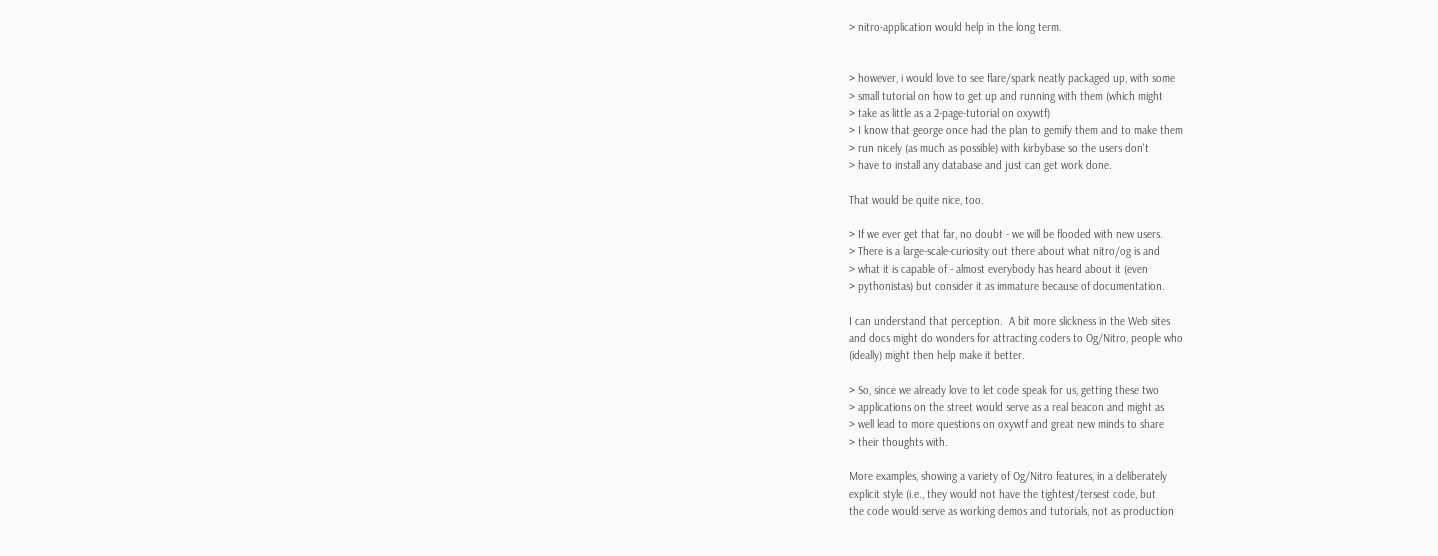> nitro-application would help in the long term.


> however, i would love to see flare/spark neatly packaged up, with some
> small tutorial on how to get up and running with them (which might
> take as little as a 2-page-tutorial on oxywtf)
> I know that george once had the plan to gemify them and to make them
> run nicely (as much as possible) with kirbybase so the users don't
> have to install any database and just can get work done.

That would be quite nice, too.

> If we ever get that far, no doubt - we will be flooded with new users.
> There is a large-scale-curiosity out there about what nitro/og is and
> what it is capable of - almost everybody has heard about it (even
> pythonistas) but consider it as immature because of documentation.

I can understand that perception.  A bit more slickness in the Web sites
and docs might do wonders for attracting coders to Og/Nitro, people who
(ideally) might then help make it better.

> So, since we already love to let code speak for us, getting these two
> applications on the street would serve as a real beacon and might as
> well lead to more questions on oxywtf and great new minds to share
> their thoughts with.

More examples, showing a variety of Og/Nitro features, in a deliberately
explicit style (i.e., they would not have the tightest/tersest code, but
the code would serve as working demos and tutorials, not as production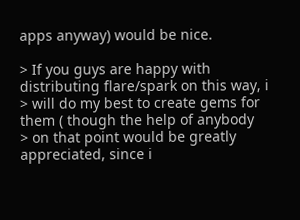apps anyway) would be nice.

> If you guys are happy with distributing flare/spark on this way, i
> will do my best to create gems for them ( though the help of anybody
> on that point would be greatly appreciated, since i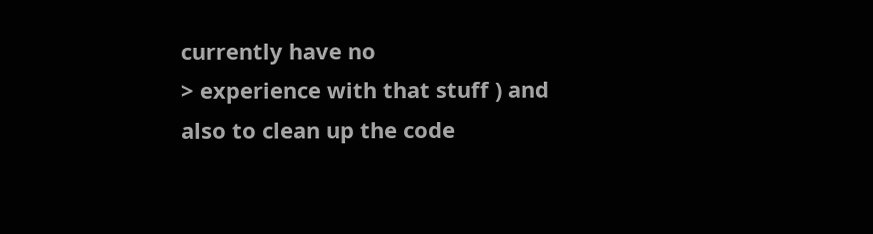currently have no
> experience with that stuff ) and also to clean up the code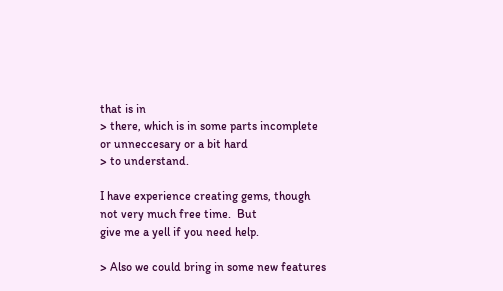that is in
> there, which is in some parts incomplete or unneccesary or a bit hard
> to understand.

I have experience creating gems, though not very much free time.  But
give me a yell if you need help.

> Also we could bring in some new features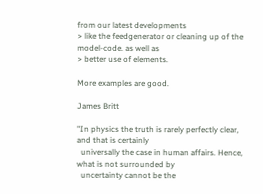from our latest developments
> like the feedgenerator or cleaning up of the model-code. as well as
> better use of elements.

More examples are good.

James Britt

"In physics the truth is rarely perfectly clear, and that is certainly
  universally the case in human affairs. Hence, what is not surrounded by
  uncertainty cannot be the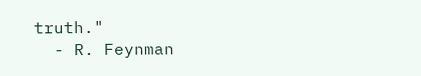truth."
  - R. Feynman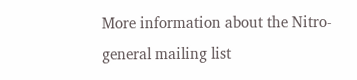More information about the Nitro-general mailing list